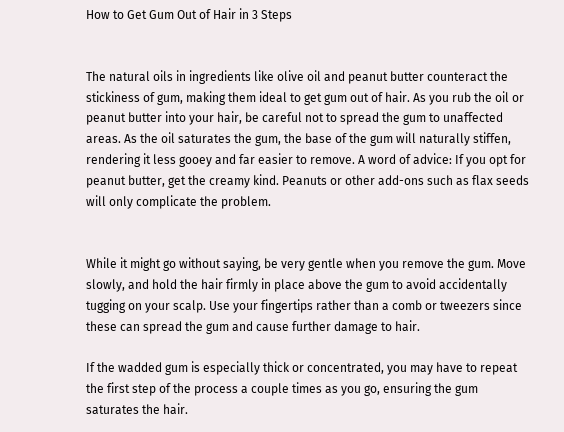How to Get Gum Out of Hair in 3 Steps


The natural oils in ingredients like olive oil and peanut butter counteract the stickiness of gum, making them ideal to get gum out of hair. As you rub the oil or peanut butter into your hair, be careful not to spread the gum to unaffected areas. As the oil saturates the gum, the base of the gum will naturally stiffen, rendering it less gooey and far easier to remove. A word of advice: If you opt for peanut butter, get the creamy kind. Peanuts or other add-ons such as flax seeds will only complicate the problem.


While it might go without saying, be very gentle when you remove the gum. Move slowly, and hold the hair firmly in place above the gum to avoid accidentally tugging on your scalp. Use your fingertips rather than a comb or tweezers since these can spread the gum and cause further damage to hair.

If the wadded gum is especially thick or concentrated, you may have to repeat the first step of the process a couple times as you go, ensuring the gum saturates the hair.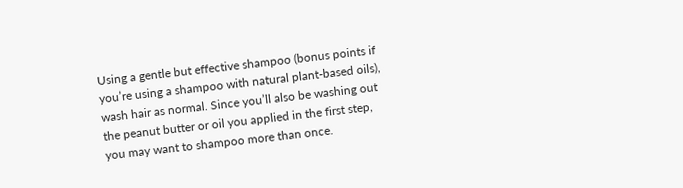Using a gentle but effective shampoo (bonus points if you’re using a shampoo with natural plant-based oils), wash hair as normal. Since you’ll also be washing out the peanut butter or oil you applied in the first step, you may want to shampoo more than once.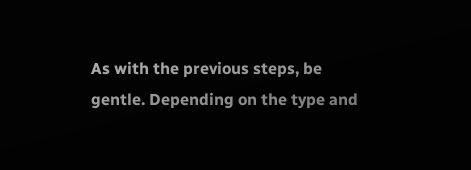As with the previous steps, be gentle. Depending on the type and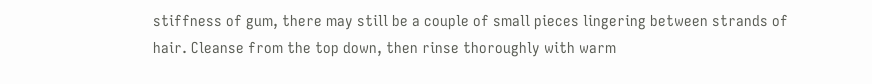stiffness of gum, there may still be a couple of small pieces lingering between strands of hair. Cleanse from the top down, then rinse thoroughly with warm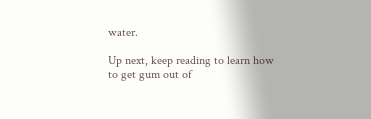water.

Up next, keep reading to learn how to get gum out of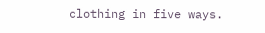clothing in five ways.